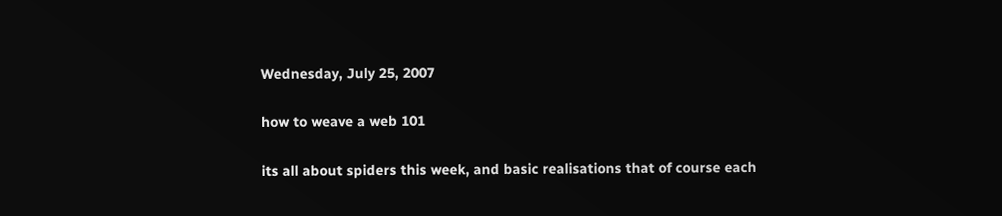Wednesday, July 25, 2007

how to weave a web 101

its all about spiders this week, and basic realisations that of course each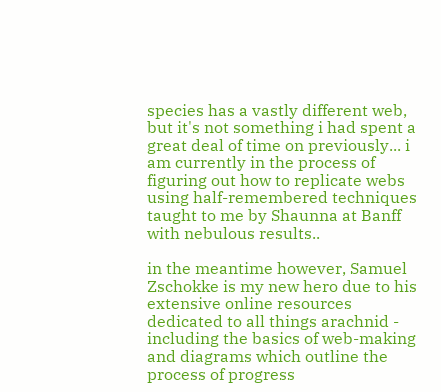species has a vastly different web, but it's not something i had spent a great deal of time on previously... i am currently in the process of figuring out how to replicate webs using half-remembered techniques taught to me by Shaunna at Banff with nebulous results..

in the meantime however, Samuel Zschokke is my new hero due to his extensive online resources dedicated to all things arachnid - including the basics of web-making and diagrams which outline the process of progress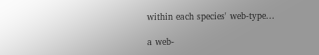within each species' web-type...

a web-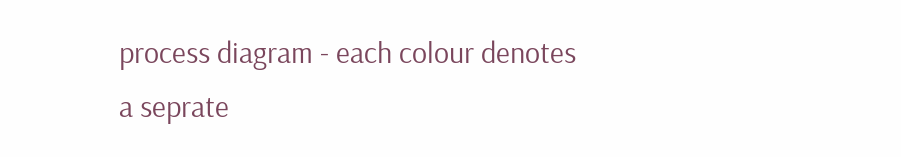process diagram - each colour denotes a seprate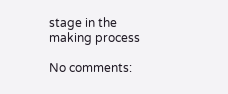stage in the making process

No comments: